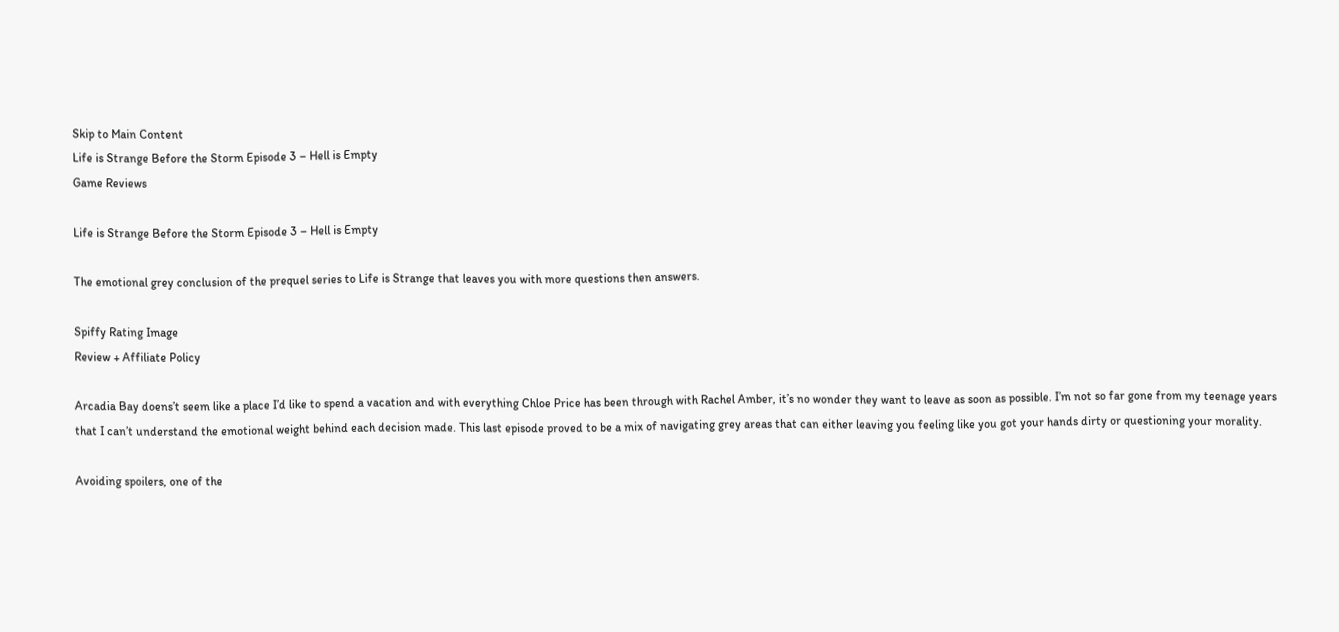Skip to Main Content
Life is Strange Before the Storm Episode 3 – Hell is Empty
Game Reviews

Life is Strange Before the Storm Episode 3 – Hell is Empty

The emotional grey conclusion of the prequel series to Life is Strange that leaves you with more questions then answers.

Spiffy Rating Image
Review + Affiliate Policy

Arcadia Bay doens’t seem like a place I’d like to spend a vacation and with everything Chloe Price has been through with Rachel Amber, it’s no wonder they want to leave as soon as possible. I’m not so far gone from my teenage years that I can’t understand the emotional weight behind each decision made. This last episode proved to be a mix of navigating grey areas that can either leaving you feeling like you got your hands dirty or questioning your morality.

Avoiding spoilers, one of the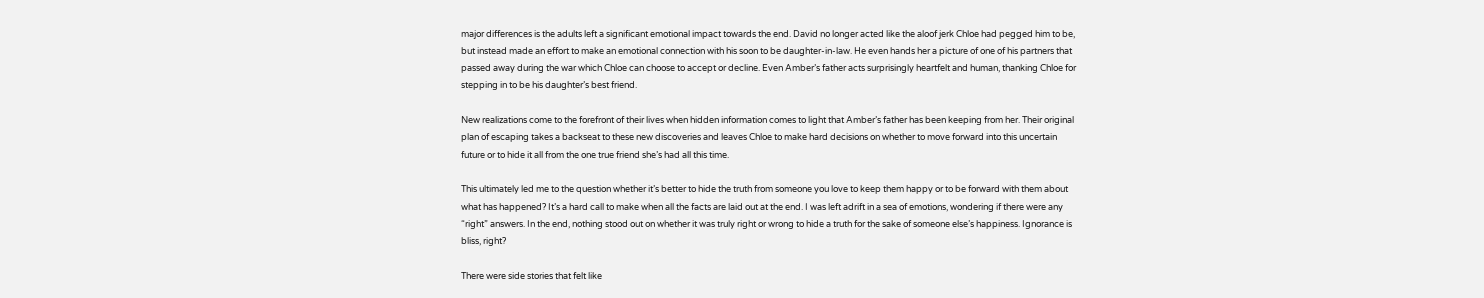major differences is the adults left a significant emotional impact towards the end. David no longer acted like the aloof jerk Chloe had pegged him to be, but instead made an effort to make an emotional connection with his soon to be daughter-in-law. He even hands her a picture of one of his partners that passed away during the war which Chloe can choose to accept or decline. Even Amber’s father acts surprisingly heartfelt and human, thanking Chloe for stepping in to be his daughter’s best friend.

New realizations come to the forefront of their lives when hidden information comes to light that Amber’s father has been keeping from her. Their original plan of escaping takes a backseat to these new discoveries and leaves Chloe to make hard decisions on whether to move forward into this uncertain future or to hide it all from the one true friend she’s had all this time.

This ultimately led me to the question whether it’s better to hide the truth from someone you love to keep them happy or to be forward with them about what has happened? It’s a hard call to make when all the facts are laid out at the end. I was left adrift in a sea of emotions, wondering if there were any “right” answers. In the end, nothing stood out on whether it was truly right or wrong to hide a truth for the sake of someone else’s happiness. Ignorance is bliss, right?

There were side stories that felt like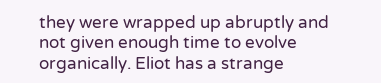they were wrapped up abruptly and not given enough time to evolve organically. Eliot has a strange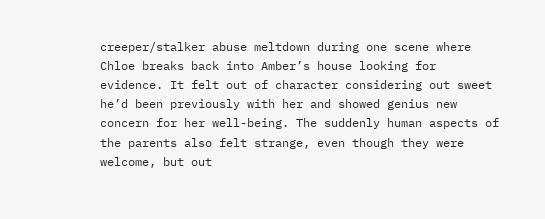creeper/stalker abuse meltdown during one scene where Chloe breaks back into Amber’s house looking for evidence. It felt out of character considering out sweet he’d been previously with her and showed genius new concern for her well-being. The suddenly human aspects of the parents also felt strange, even though they were welcome, but out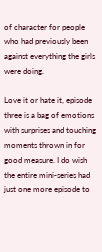of character for people who had previously been against everything the girls were doing.

Love it or hate it, episode three is a bag of emotions with surprises and touching moments thrown in for good measure. I do wish the entire mini-series had just one more episode to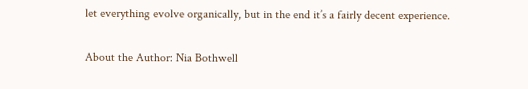let everything evolve organically, but in the end it’s a fairly decent experience.

About the Author: Nia Bothwell